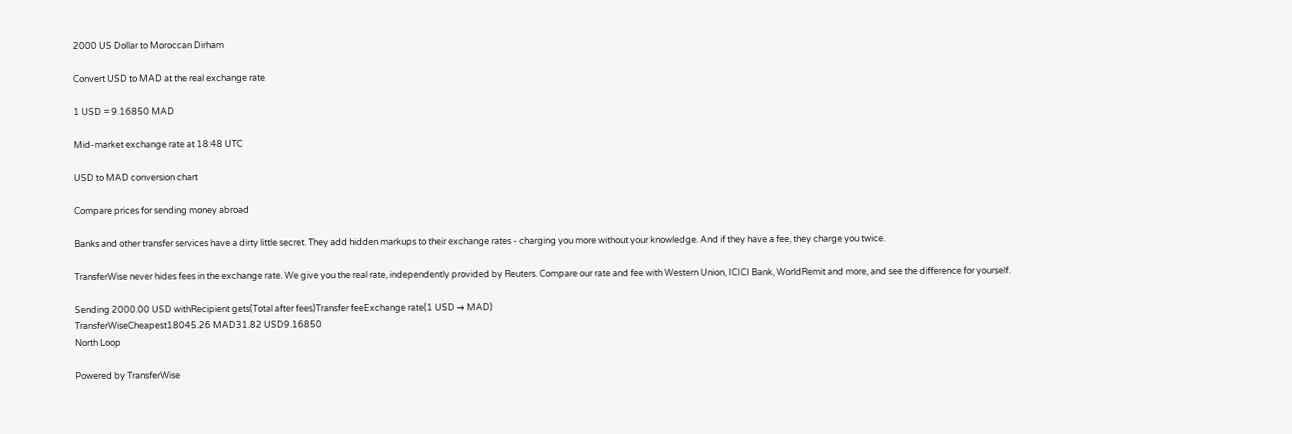2000 US Dollar to Moroccan Dirham

Convert USD to MAD at the real exchange rate

1 USD = 9.16850 MAD

Mid-market exchange rate at 18:48 UTC

USD to MAD conversion chart

Compare prices for sending money abroad

Banks and other transfer services have a dirty little secret. They add hidden markups to their exchange rates - charging you more without your knowledge. And if they have a fee, they charge you twice.

TransferWise never hides fees in the exchange rate. We give you the real rate, independently provided by Reuters. Compare our rate and fee with Western Union, ICICI Bank, WorldRemit and more, and see the difference for yourself.

Sending 2000.00 USD withRecipient gets(Total after fees)Transfer feeExchange rate(1 USD → MAD)
TransferWiseCheapest18045.26 MAD31.82 USD9.16850
North Loop

Powered by TransferWise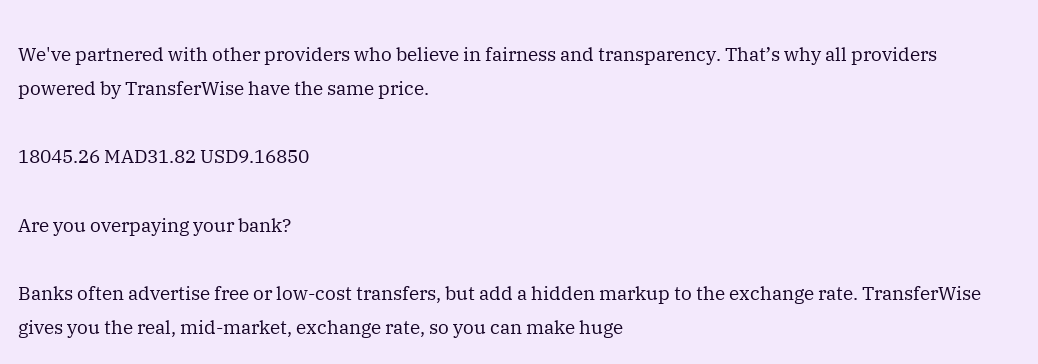We've partnered with other providers who believe in fairness and transparency. That’s why all providers powered by TransferWise have the same price.

18045.26 MAD31.82 USD9.16850

Are you overpaying your bank?

Banks often advertise free or low-cost transfers, but add a hidden markup to the exchange rate. TransferWise gives you the real, mid-market, exchange rate, so you can make huge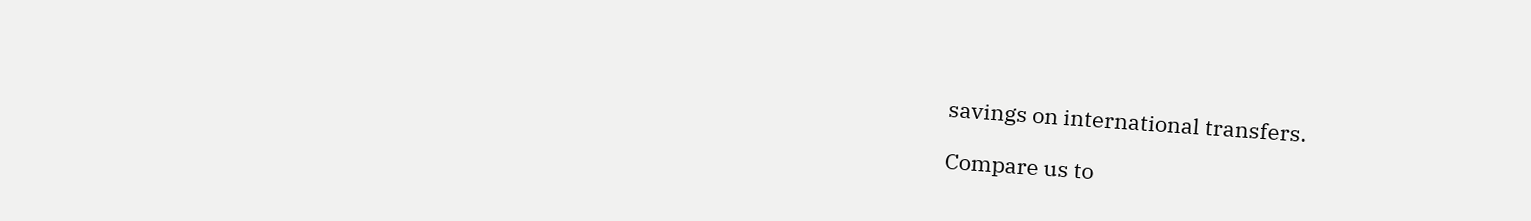savings on international transfers.

Compare us to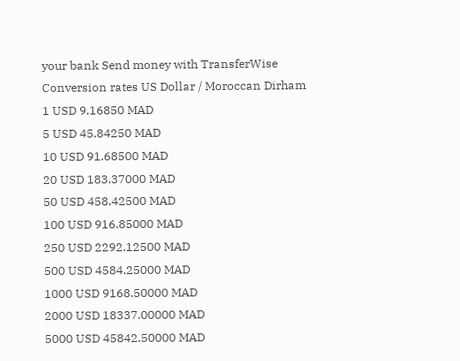your bank Send money with TransferWise
Conversion rates US Dollar / Moroccan Dirham
1 USD 9.16850 MAD
5 USD 45.84250 MAD
10 USD 91.68500 MAD
20 USD 183.37000 MAD
50 USD 458.42500 MAD
100 USD 916.85000 MAD
250 USD 2292.12500 MAD
500 USD 4584.25000 MAD
1000 USD 9168.50000 MAD
2000 USD 18337.00000 MAD
5000 USD 45842.50000 MAD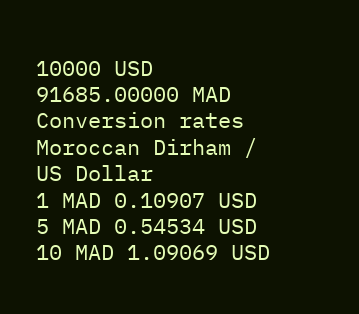10000 USD 91685.00000 MAD
Conversion rates Moroccan Dirham / US Dollar
1 MAD 0.10907 USD
5 MAD 0.54534 USD
10 MAD 1.09069 USD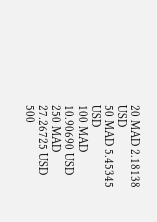20 MAD 2.18138 USD
50 MAD 5.45345 USD
100 MAD 10.90690 USD
250 MAD 27.26725 USD
500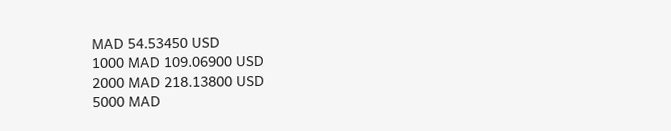MAD 54.53450 USD
1000 MAD 109.06900 USD
2000 MAD 218.13800 USD
5000 MAD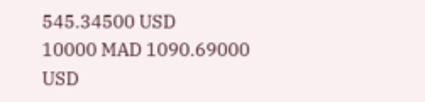545.34500 USD
10000 MAD 1090.69000 USD